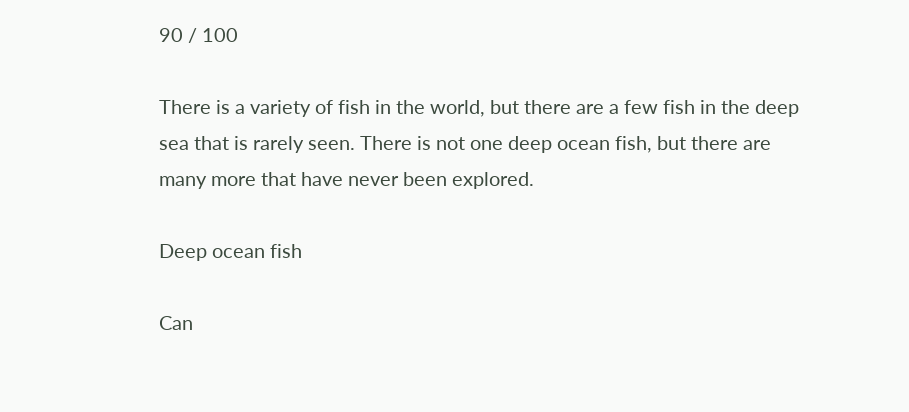90 / 100

There is a variety of fish in the world, but there are a few fish in the deep sea that is rarely seen. There is not one deep ocean fish, but there are many more that have never been explored.

Deep ocean fish

Can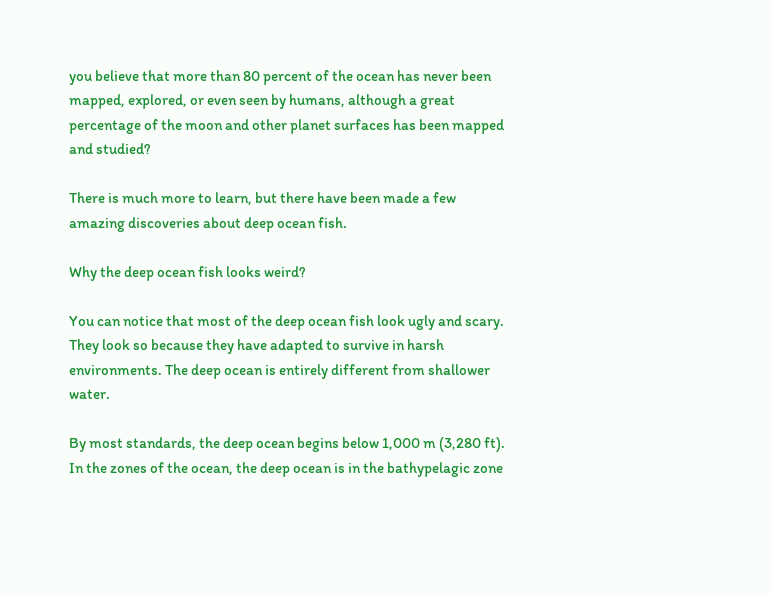you believe that more than 80 percent of the ocean has never been mapped, explored, or even seen by humans, although a great percentage of the moon and other planet surfaces has been mapped and studied?

There is much more to learn, but there have been made a few amazing discoveries about deep ocean fish.

Why the deep ocean fish looks weird?

You can notice that most of the deep ocean fish look ugly and scary. They look so because they have adapted to survive in harsh environments. The deep ocean is entirely different from shallower water.

By most standards, the deep ocean begins below 1,000 m (3,280 ft). In the zones of the ocean, the deep ocean is in the bathypelagic zone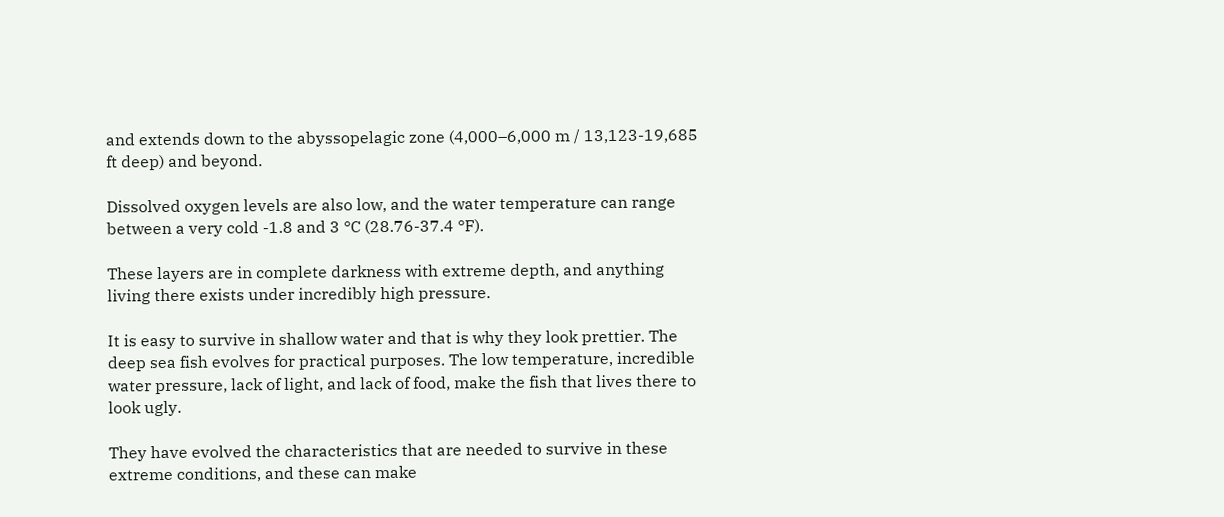and extends down to the abyssopelagic zone (4,000–6,000 m / 13,123-19,685 ft deep) and beyond.

Dissolved oxygen levels are also low, and the water temperature can range between a very cold -1.8 and 3 °C (28.76-37.4 °F).

These layers are in complete darkness with extreme depth, and anything living there exists under incredibly high pressure.

It is easy to survive in shallow water and that is why they look prettier. The deep sea fish evolves for practical purposes. The low temperature, incredible water pressure, lack of light, and lack of food, make the fish that lives there to look ugly.

They have evolved the characteristics that are needed to survive in these extreme conditions, and these can make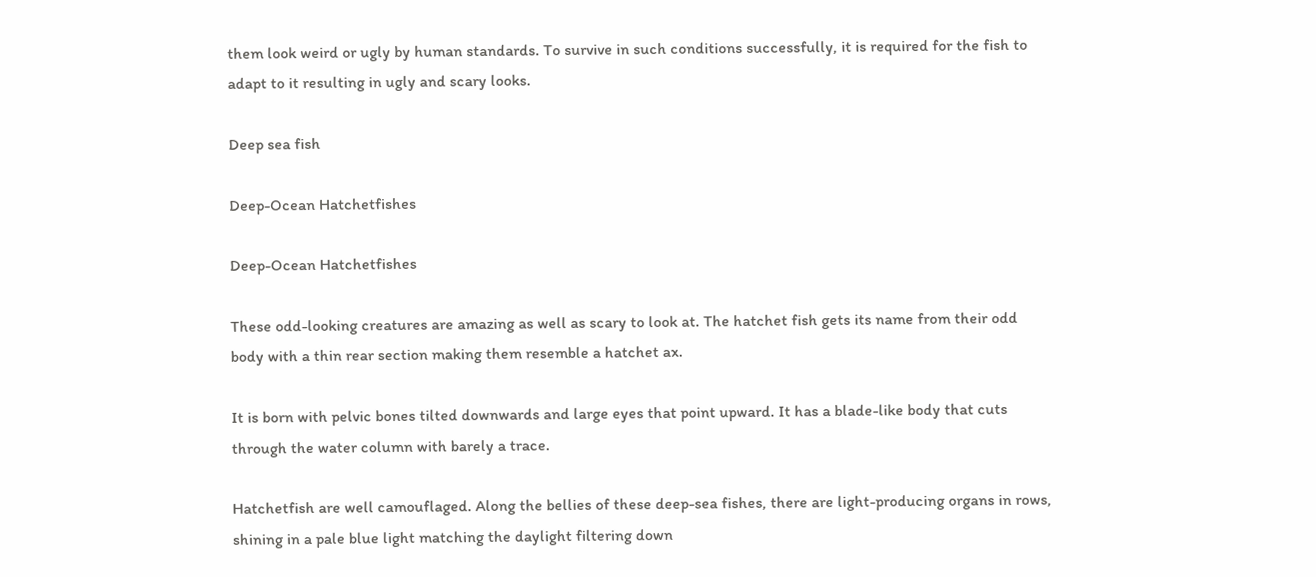them look weird or ugly by human standards. To survive in such conditions successfully, it is required for the fish to adapt to it resulting in ugly and scary looks.

Deep sea fish

Deep-Ocean Hatchetfishes

Deep-Ocean Hatchetfishes

These odd-looking creatures are amazing as well as scary to look at. The hatchet fish gets its name from their odd body with a thin rear section making them resemble a hatchet ax.

It is born with pelvic bones tilted downwards and large eyes that point upward. It has a blade-like body that cuts through the water column with barely a trace.

Hatchetfish are well camouflaged. Along the bellies of these deep-sea fishes, there are light-producing organs in rows, shining in a pale blue light matching the daylight filtering down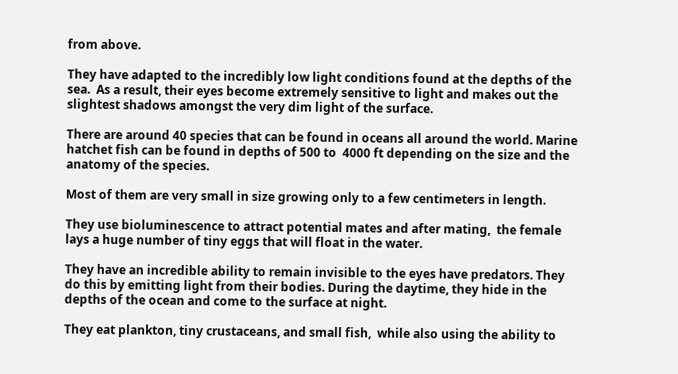from above.

They have adapted to the incredibly low light conditions found at the depths of the sea.  As a result, their eyes become extremely sensitive to light and makes out the slightest shadows amongst the very dim light of the surface.

There are around 40 species that can be found in oceans all around the world. Marine hatchet fish can be found in depths of 500 to  4000 ft depending on the size and the anatomy of the species.

Most of them are very small in size growing only to a few centimeters in length.

They use bioluminescence to attract potential mates and after mating,  the female lays a huge number of tiny eggs that will float in the water.

They have an incredible ability to remain invisible to the eyes have predators. They do this by emitting light from their bodies. During the daytime, they hide in the depths of the ocean and come to the surface at night.

They eat plankton, tiny crustaceans, and small fish,  while also using the ability to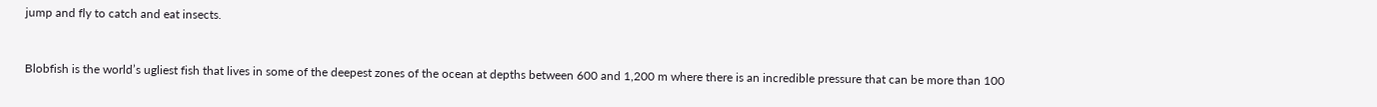jump and fly to catch and eat insects.


Blobfish is the world’s ugliest fish that lives in some of the deepest zones of the ocean at depths between 600 and 1,200 m where there is an incredible pressure that can be more than 100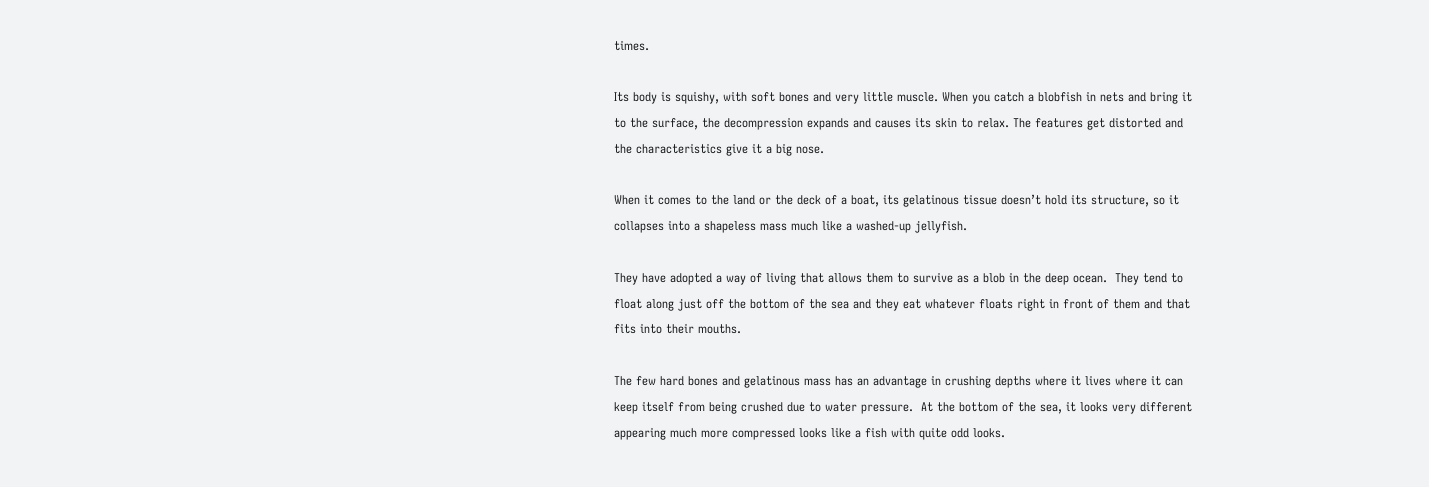times.

Its body is squishy, with soft bones and very little muscle. When you catch a blobfish in nets and bring it to the surface, the decompression expands and causes its skin to relax. The features get distorted and the characteristics give it a big nose.

When it comes to the land or the deck of a boat, its gelatinous tissue doesn’t hold its structure, so it collapses into a shapeless mass much like a washed-up jellyfish.

They have adopted a way of living that allows them to survive as a blob in the deep ocean.  They tend to float along just off the bottom of the sea and they eat whatever floats right in front of them and that fits into their mouths.

The few hard bones and gelatinous mass has an advantage in crushing depths where it lives where it can keep itself from being crushed due to water pressure.  At the bottom of the sea, it looks very different appearing much more compressed looks like a fish with quite odd looks.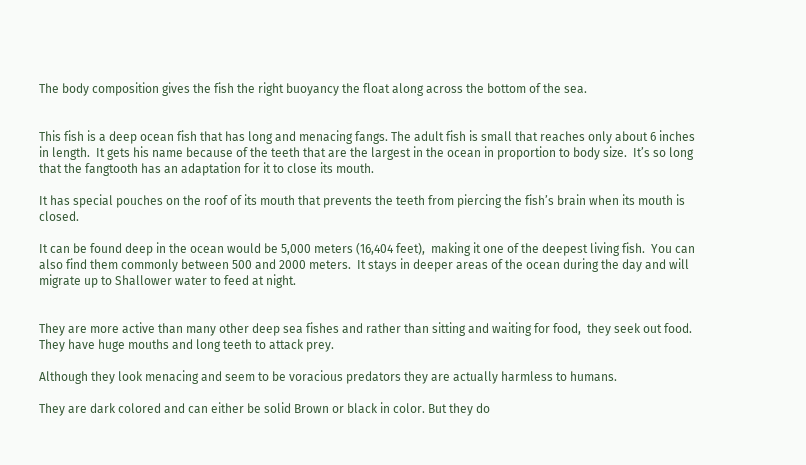The body composition gives the fish the right buoyancy the float along across the bottom of the sea.


This fish is a deep ocean fish that has long and menacing fangs. The adult fish is small that reaches only about 6 inches in length.  It gets his name because of the teeth that are the largest in the ocean in proportion to body size.  It’s so long that the fangtooth has an adaptation for it to close its mouth.

It has special pouches on the roof of its mouth that prevents the teeth from piercing the fish’s brain when its mouth is closed.

It can be found deep in the ocean would be 5,000 meters (16,404 feet),  making it one of the deepest living fish.  You can also find them commonly between 500 and 2000 meters.  It stays in deeper areas of the ocean during the day and will migrate up to Shallower water to feed at night.


They are more active than many other deep sea fishes and rather than sitting and waiting for food,  they seek out food.  They have huge mouths and long teeth to attack prey.

Although they look menacing and seem to be voracious predators they are actually harmless to humans.

They are dark colored and can either be solid Brown or black in color. But they do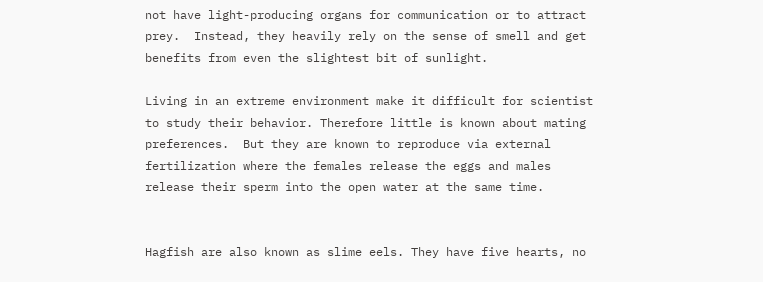not have light-producing organs for communication or to attract prey.  Instead, they heavily rely on the sense of smell and get benefits from even the slightest bit of sunlight.

Living in an extreme environment make it difficult for scientist to study their behavior. Therefore little is known about mating preferences.  But they are known to reproduce via external fertilization where the females release the eggs and males release their sperm into the open water at the same time.


Hagfish are also known as slime eels. They have five hearts, no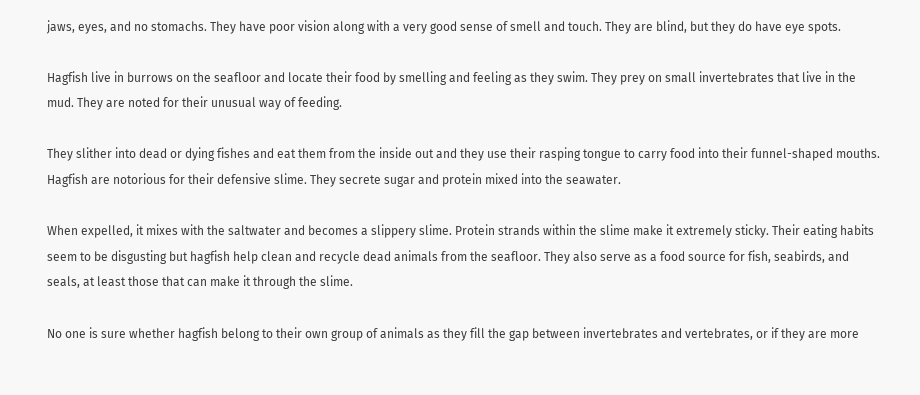jaws, eyes, and no stomachs. They have poor vision along with a very good sense of smell and touch. They are blind, but they do have eye spots.

Hagfish live in burrows on the seafloor and locate their food by smelling and feeling as they swim. They prey on small invertebrates that live in the mud. They are noted for their unusual way of feeding.

They slither into dead or dying fishes and eat them from the inside out and they use their rasping tongue to carry food into their funnel-shaped mouths. Hagfish are notorious for their defensive slime. They secrete sugar and protein mixed into the seawater.

When expelled, it mixes with the saltwater and becomes a slippery slime. Protein strands within the slime make it extremely sticky. Their eating habits seem to be disgusting but hagfish help clean and recycle dead animals from the seafloor. They also serve as a food source for fish, seabirds, and seals, at least those that can make it through the slime.

No one is sure whether hagfish belong to their own group of animals as they fill the gap between invertebrates and vertebrates, or if they are more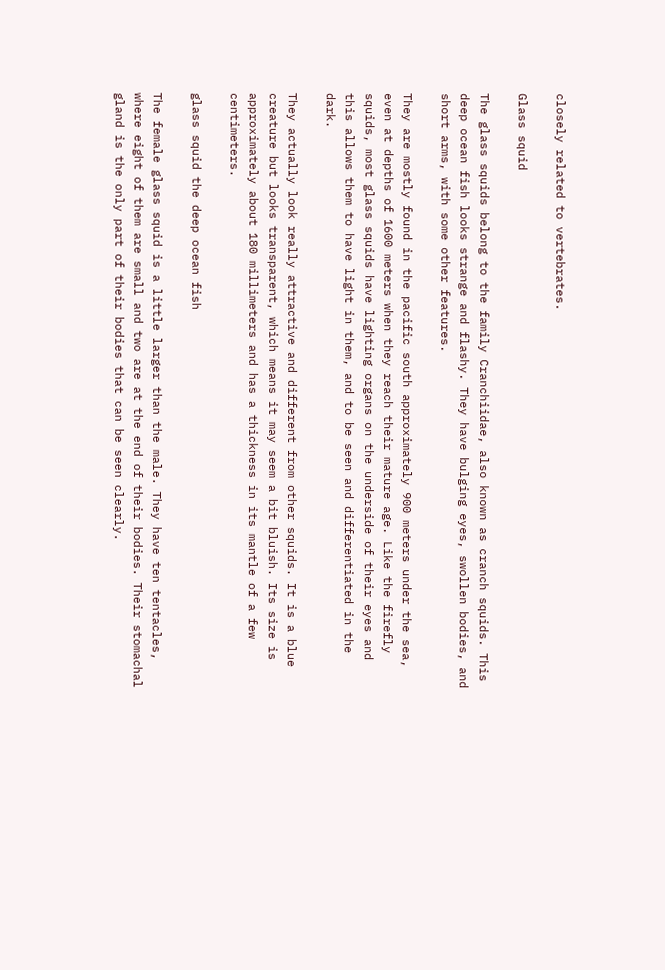closely related to vertebrates.

Glass squid

The glass squids belong to the family Cranchiidae, also known as cranch squids. This deep ocean fish looks strange and flashy. They have bulging eyes, swollen bodies, and short arms, with some other features.

They are mostly found in the pacific south approximately 900 meters under the sea, even at depths of 1600 meters when they reach their mature age. Like the firefly squids, most glass squids have lighting organs on the underside of their eyes and this allows them to have light in them, and to be seen and differentiated in the dark.

They actually look really attractive and different from other squids. It is a blue creature but looks transparent, which means it may seem a bit bluish. Its size is approximately about 180 millimeters and has a thickness in its mantle of a few centimeters.

glass squid the deep ocean fish

The female glass squid is a little larger than the male. They have ten tentacles, where eight of them are small and two are at the end of their bodies. Their stomachal gland is the only part of their bodies that can be seen clearly.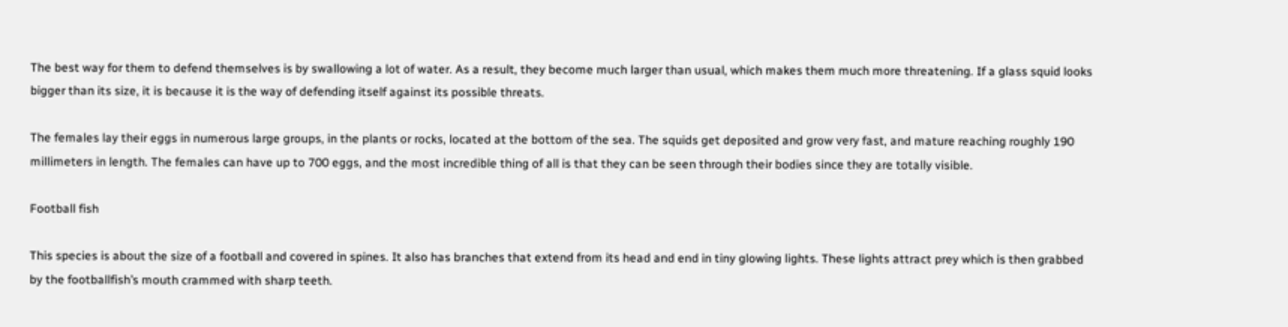The best way for them to defend themselves is by swallowing a lot of water. As a result, they become much larger than usual, which makes them much more threatening. If a glass squid looks bigger than its size, it is because it is the way of defending itself against its possible threats.

The females lay their eggs in numerous large groups, in the plants or rocks, located at the bottom of the sea. The squids get deposited and grow very fast, and mature reaching roughly 190 millimeters in length. The females can have up to 700 eggs, and the most incredible thing of all is that they can be seen through their bodies since they are totally visible.

Football fish

This species is about the size of a football and covered in spines. It also has branches that extend from its head and end in tiny glowing lights. These lights attract prey which is then grabbed by the footballfish’s mouth crammed with sharp teeth.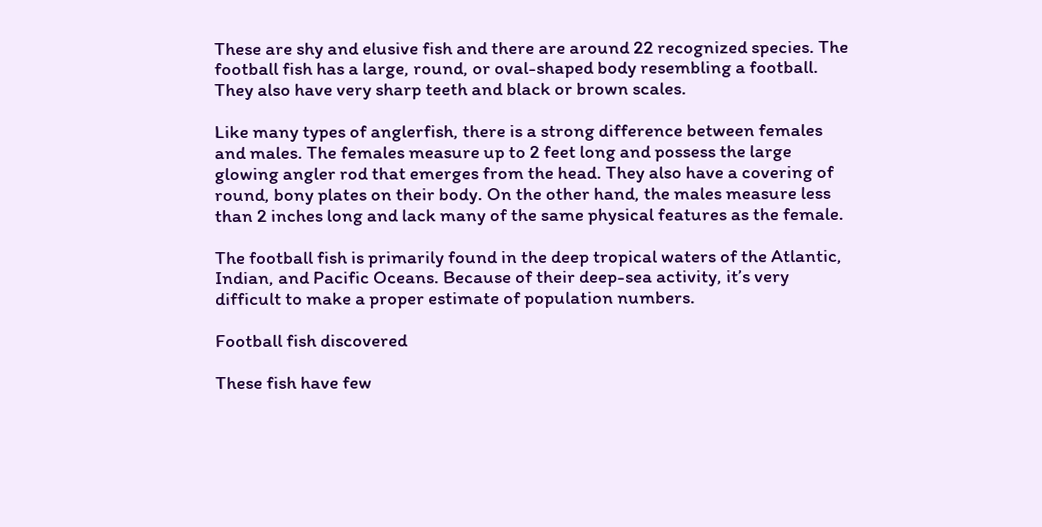These are shy and elusive fish and there are around 22 recognized species. The football fish has a large, round, or oval-shaped body resembling a football. They also have very sharp teeth and black or brown scales.

Like many types of anglerfish, there is a strong difference between females and males. The females measure up to 2 feet long and possess the large glowing angler rod that emerges from the head. They also have a covering of round, bony plates on their body. On the other hand, the males measure less than 2 inches long and lack many of the same physical features as the female.

The football fish is primarily found in the deep tropical waters of the Atlantic, Indian, and Pacific Oceans. Because of their deep-sea activity, it’s very difficult to make a proper estimate of population numbers.

Football fish discovered

These fish have few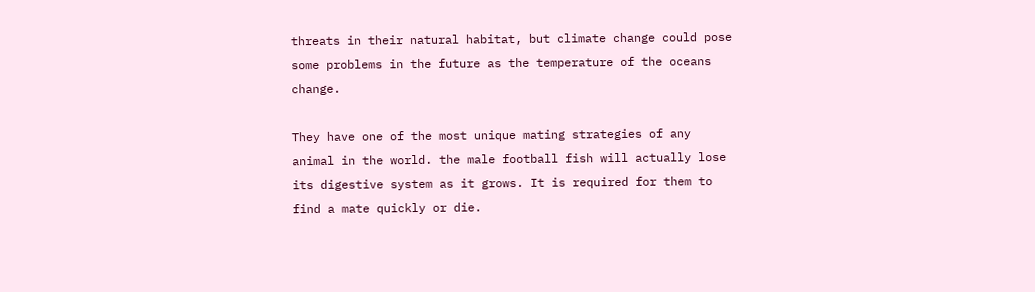threats in their natural habitat, but climate change could pose some problems in the future as the temperature of the oceans change.

They have one of the most unique mating strategies of any animal in the world. the male football fish will actually lose its digestive system as it grows. It is required for them to find a mate quickly or die.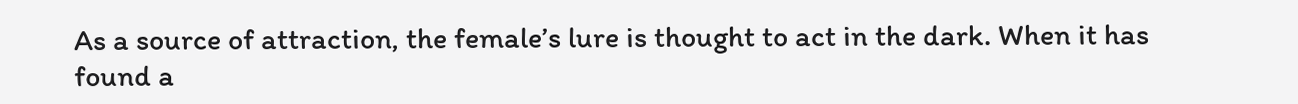As a source of attraction, the female’s lure is thought to act in the dark. When it has found a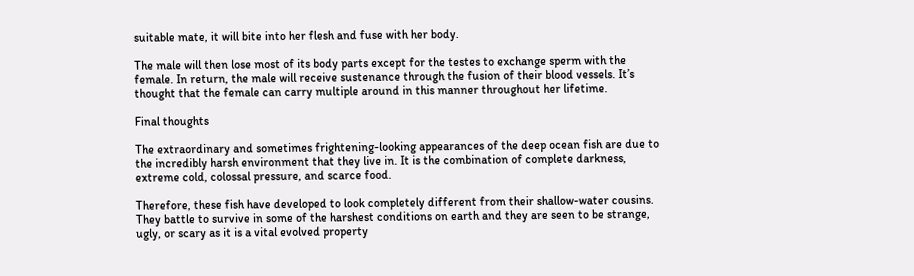suitable mate, it will bite into her flesh and fuse with her body.

The male will then lose most of its body parts except for the testes to exchange sperm with the female. In return, the male will receive sustenance through the fusion of their blood vessels. It’s thought that the female can carry multiple around in this manner throughout her lifetime.

Final thoughts

The extraordinary and sometimes frightening-looking appearances of the deep ocean fish are due to the incredibly harsh environment that they live in. It is the combination of complete darkness, extreme cold, colossal pressure, and scarce food.

Therefore, these fish have developed to look completely different from their shallow-water cousins. They battle to survive in some of the harshest conditions on earth and they are seen to be strange, ugly, or scary as it is a vital evolved property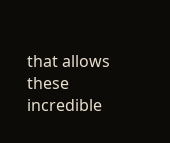that allows these incredible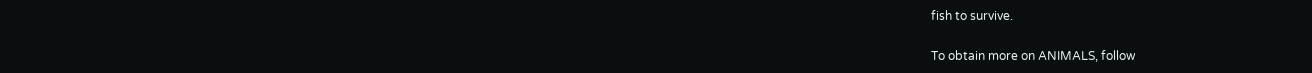fish to survive.

To obtain more on ANIMALS, follow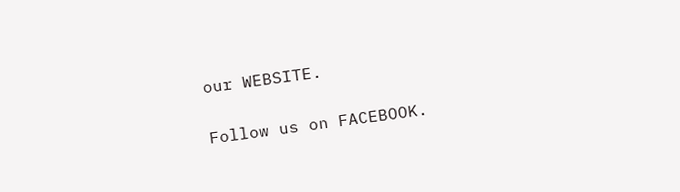our WEBSITE.

Follow us on FACEBOOK.